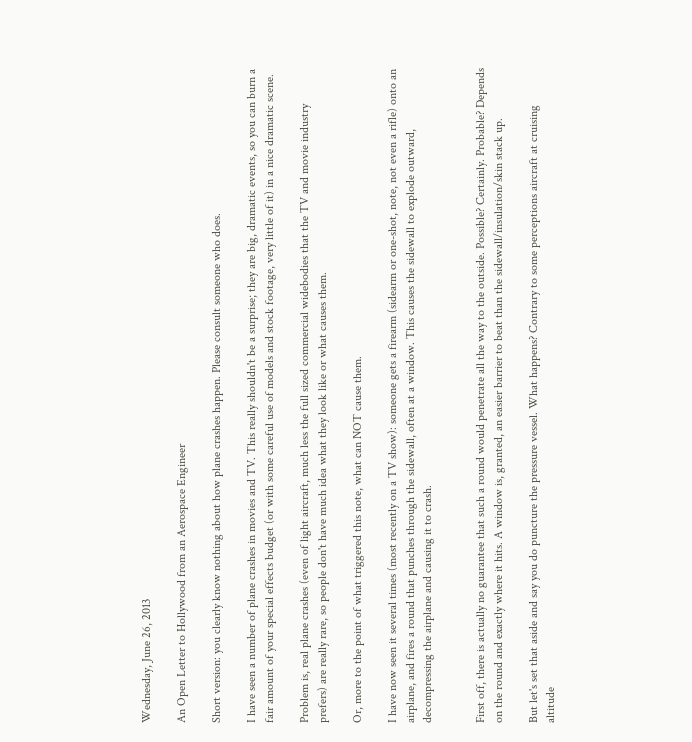Wednesday, June 26, 2013

An Open Letter to Hollywood from an Aerospace Engineer

Short version: you clearly know nothing about how plane crashes happen. Please consult someone who does.

I have seen a number of plane crashes in movies and TV. This really shouldn't be a surprise; they are big, dramatic events, so you can burn a fair amount of your special effects budget (or with some careful use of models and stock footage, very little of it) in a nice dramatic scene.

Problem is, real plane crashes (even of light aircraft, much less the full sized commercial widebodies that the TV and movie industry prefers) are really rare, so people don't have much idea what they look like or what causes them.

Or, more to the point of what triggered this note, what can NOT cause them.

I have now seen it several times (most recently on a TV show): someone gets a firearm (sidearm or one-shot, note, not even a rifle) onto an airplane, and fires a round that punches through the sidewall, often at a window. This causes the sidewall to explode outward, decompressing the airplane and causing it to crash.


First off, there is actually no guarantee that such a round would penetrate all the way to the outside. Possible? Certainly. Probable? Depends on the round and exactly where it hits. A window is, granted, an easier barrier to beat than the sidewall/insulation/skin stack up.

But let's set that aside and say you do puncture the pressure vessel. What happens? Contrary to some perceptions aircraft at cruising altitude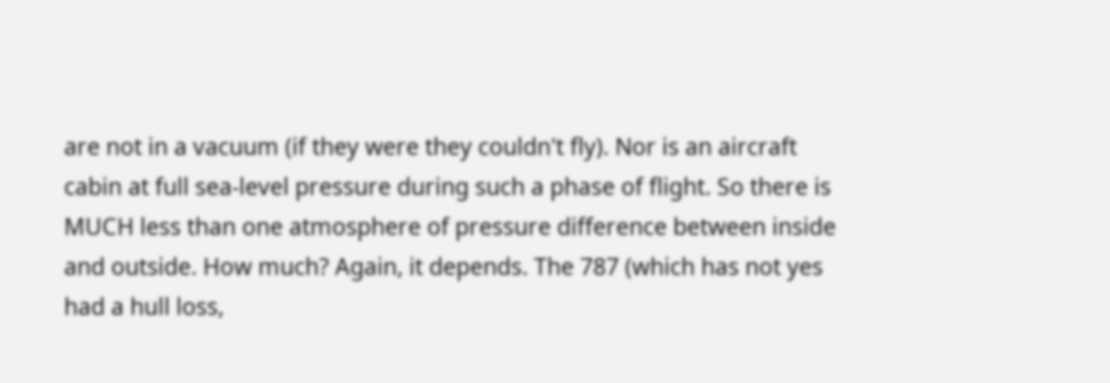are not in a vacuum (if they were they couldn't fly). Nor is an aircraft cabin at full sea-level pressure during such a phase of flight. So there is MUCH less than one atmosphere of pressure difference between inside and outside. How much? Again, it depends. The 787 (which has not yes had a hull loss,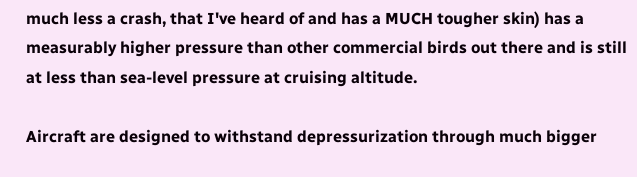much less a crash, that I've heard of and has a MUCH tougher skin) has a measurably higher pressure than other commercial birds out there and is still at less than sea-level pressure at cruising altitude.

Aircraft are designed to withstand depressurization through much bigger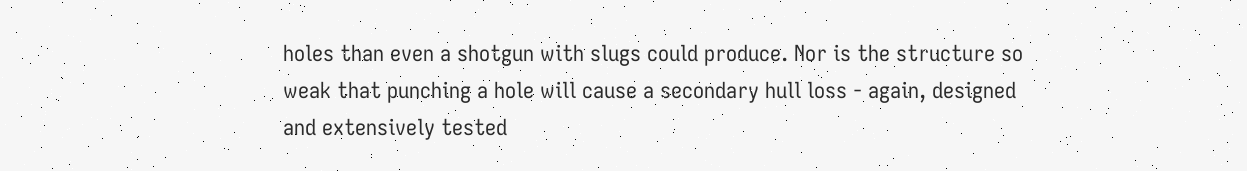holes than even a shotgun with slugs could produce. Nor is the structure so weak that punching a hole will cause a secondary hull loss - again, designed and extensively tested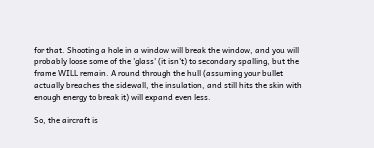for that. Shooting a hole in a window will break the window, and you will probably loose some of the 'glass' (it isn't) to secondary spalling, but the frame WILL remain. A round through the hull (assuming your bullet actually breaches the sidewall, the insulation, and still hits the skin with enough energy to break it) will expand even less.

So, the aircraft is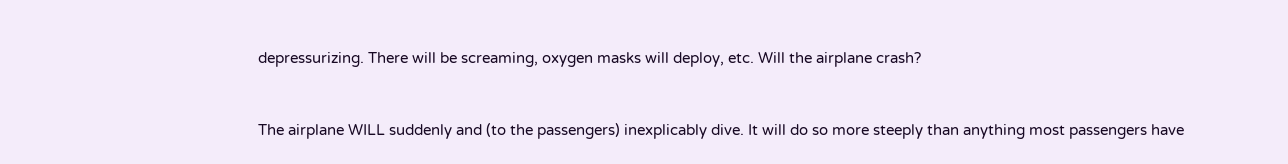depressurizing. There will be screaming, oxygen masks will deploy, etc. Will the airplane crash?


The airplane WILL suddenly and (to the passengers) inexplicably dive. It will do so more steeply than anything most passengers have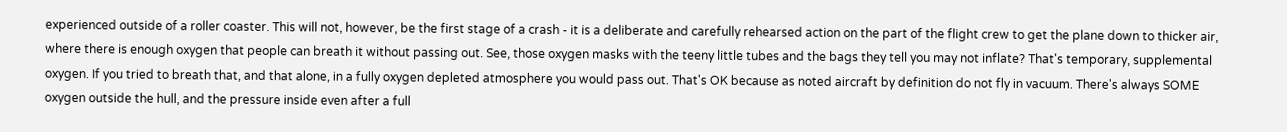experienced outside of a roller coaster. This will not, however, be the first stage of a crash - it is a deliberate and carefully rehearsed action on the part of the flight crew to get the plane down to thicker air, where there is enough oxygen that people can breath it without passing out. See, those oxygen masks with the teeny little tubes and the bags they tell you may not inflate? That's temporary, supplemental oxygen. If you tried to breath that, and that alone, in a fully oxygen depleted atmosphere you would pass out. That's OK because as noted aircraft by definition do not fly in vacuum. There's always SOME oxygen outside the hull, and the pressure inside even after a full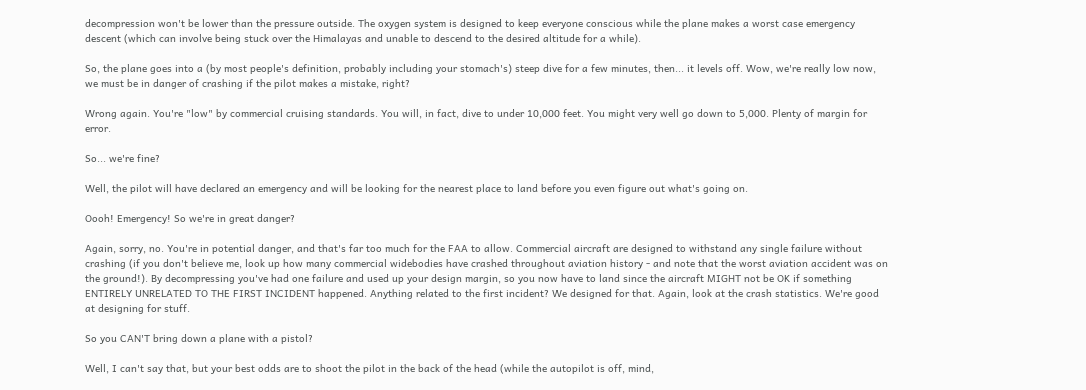decompression won't be lower than the pressure outside. The oxygen system is designed to keep everyone conscious while the plane makes a worst case emergency descent (which can involve being stuck over the Himalayas and unable to descend to the desired altitude for a while).

So, the plane goes into a (by most people's definition, probably including your stomach's) steep dive for a few minutes, then... it levels off. Wow, we're really low now, we must be in danger of crashing if the pilot makes a mistake, right?

Wrong again. You're "low" by commercial cruising standards. You will, in fact, dive to under 10,000 feet. You might very well go down to 5,000. Plenty of margin for error.

So... we're fine?

Well, the pilot will have declared an emergency and will be looking for the nearest place to land before you even figure out what's going on.

Oooh! Emergency! So we're in great danger?

Again, sorry, no. You're in potential danger, and that's far too much for the FAA to allow. Commercial aircraft are designed to withstand any single failure without crashing (if you don't believe me, look up how many commercial widebodies have crashed throughout aviation history - and note that the worst aviation accident was on the ground!). By decompressing you've had one failure and used up your design margin, so you now have to land since the aircraft MIGHT not be OK if something ENTIRELY UNRELATED TO THE FIRST INCIDENT happened. Anything related to the first incident? We designed for that. Again, look at the crash statistics. We're good at designing for stuff.

So you CAN'T bring down a plane with a pistol?

Well, I can't say that, but your best odds are to shoot the pilot in the back of the head (while the autopilot is off, mind,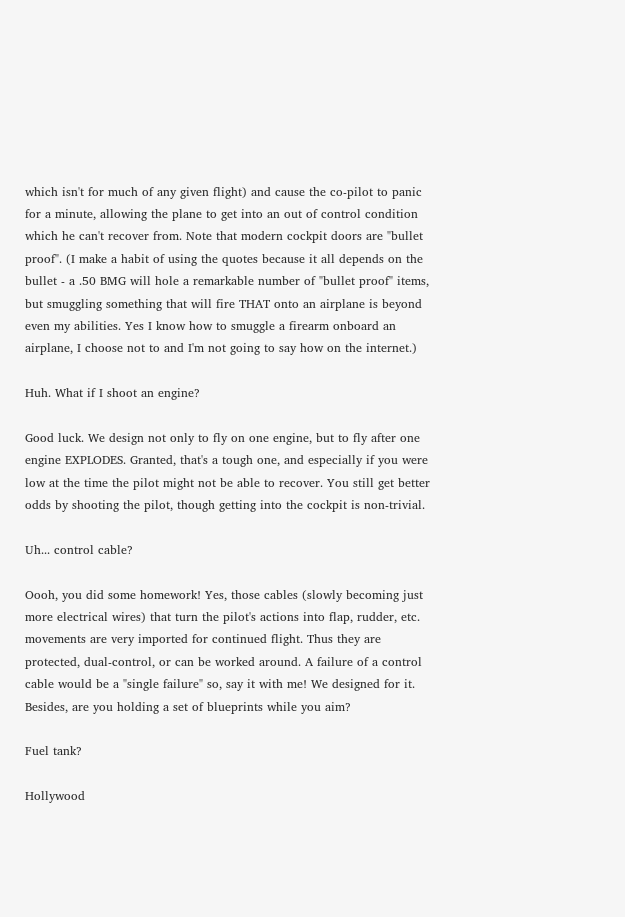which isn't for much of any given flight) and cause the co-pilot to panic for a minute, allowing the plane to get into an out of control condition which he can't recover from. Note that modern cockpit doors are "bullet proof". (I make a habit of using the quotes because it all depends on the bullet - a .50 BMG will hole a remarkable number of "bullet proof" items, but smuggling something that will fire THAT onto an airplane is beyond even my abilities. Yes I know how to smuggle a firearm onboard an airplane, I choose not to and I'm not going to say how on the internet.)

Huh. What if I shoot an engine?

Good luck. We design not only to fly on one engine, but to fly after one engine EXPLODES. Granted, that's a tough one, and especially if you were low at the time the pilot might not be able to recover. You still get better odds by shooting the pilot, though getting into the cockpit is non-trivial.

Uh... control cable?

Oooh, you did some homework! Yes, those cables (slowly becoming just more electrical wires) that turn the pilot's actions into flap, rudder, etc. movements are very imported for continued flight. Thus they are protected, dual-control, or can be worked around. A failure of a control cable would be a "single failure" so, say it with me! We designed for it. Besides, are you holding a set of blueprints while you aim?

Fuel tank?

Hollywood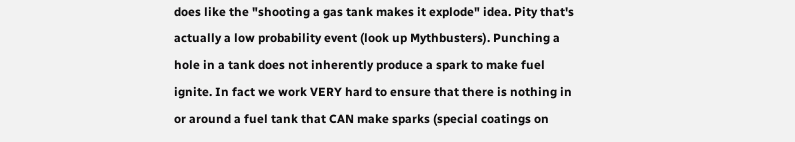does like the "shooting a gas tank makes it explode" idea. Pity that's actually a low probability event (look up Mythbusters). Punching a hole in a tank does not inherently produce a spark to make fuel ignite. In fact we work VERY hard to ensure that there is nothing in or around a fuel tank that CAN make sparks (special coatings on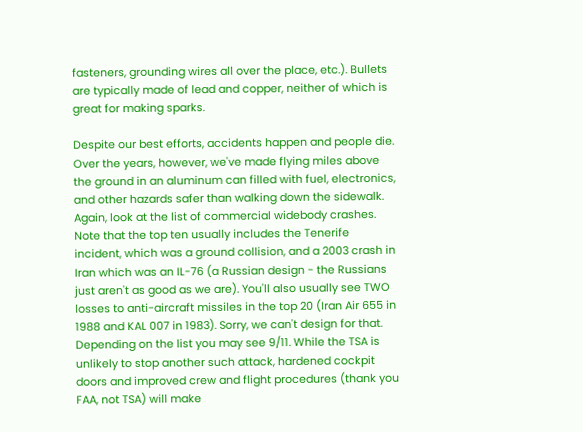fasteners, grounding wires all over the place, etc.). Bullets are typically made of lead and copper, neither of which is great for making sparks.

Despite our best efforts, accidents happen and people die. Over the years, however, we've made flying miles above the ground in an aluminum can filled with fuel, electronics, and other hazards safer than walking down the sidewalk. Again, look at the list of commercial widebody crashes. Note that the top ten usually includes the Tenerife incident, which was a ground collision, and a 2003 crash in Iran which was an IL-76 (a Russian design - the Russians just aren't as good as we are). You'll also usually see TWO losses to anti-aircraft missiles in the top 20 (Iran Air 655 in 1988 and KAL 007 in 1983). Sorry, we can't design for that. Depending on the list you may see 9/11. While the TSA is unlikely to stop another such attack, hardened cockpit doors and improved crew and flight procedures (thank you FAA, not TSA) will make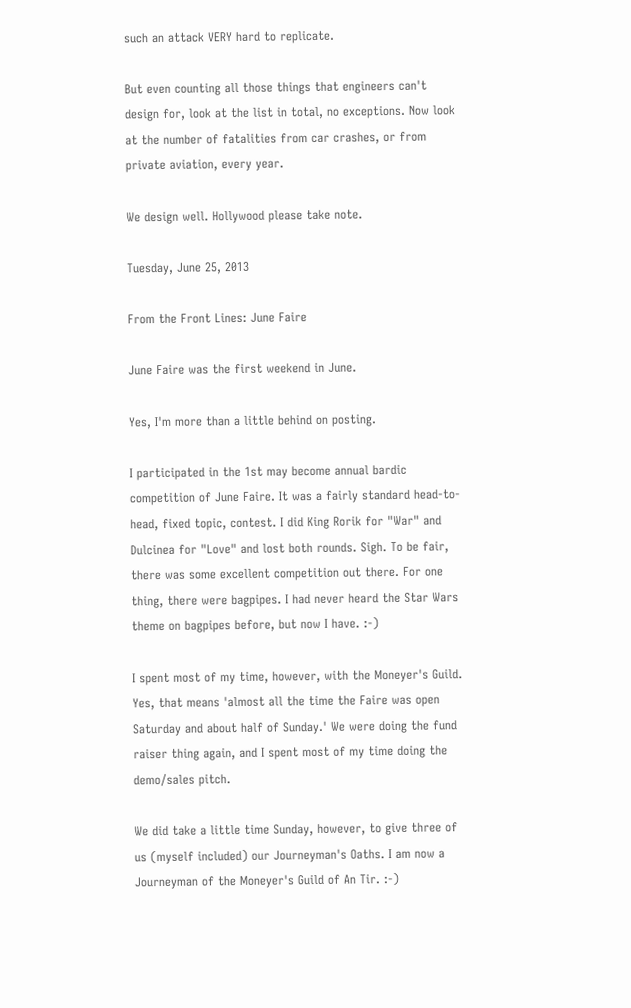such an attack VERY hard to replicate.

But even counting all those things that engineers can't design for, look at the list in total, no exceptions. Now look at the number of fatalities from car crashes, or from private aviation, every year.

We design well. Hollywood please take note.

Tuesday, June 25, 2013

From the Front Lines: June Faire

June Faire was the first weekend in June.

Yes, I'm more than a little behind on posting.

I participated in the 1st may become annual bardic competition of June Faire. It was a fairly standard head-to-head, fixed topic, contest. I did King Rorik for "War" and Dulcinea for "Love" and lost both rounds. Sigh. To be fair, there was some excellent competition out there. For one thing, there were bagpipes. I had never heard the Star Wars theme on bagpipes before, but now I have. :-)

I spent most of my time, however, with the Moneyer's Guild. Yes, that means 'almost all the time the Faire was open Saturday and about half of Sunday.' We were doing the fund raiser thing again, and I spent most of my time doing the demo/sales pitch.

We did take a little time Sunday, however, to give three of us (myself included) our Journeyman's Oaths. I am now a Journeyman of the Moneyer's Guild of An Tir. :-)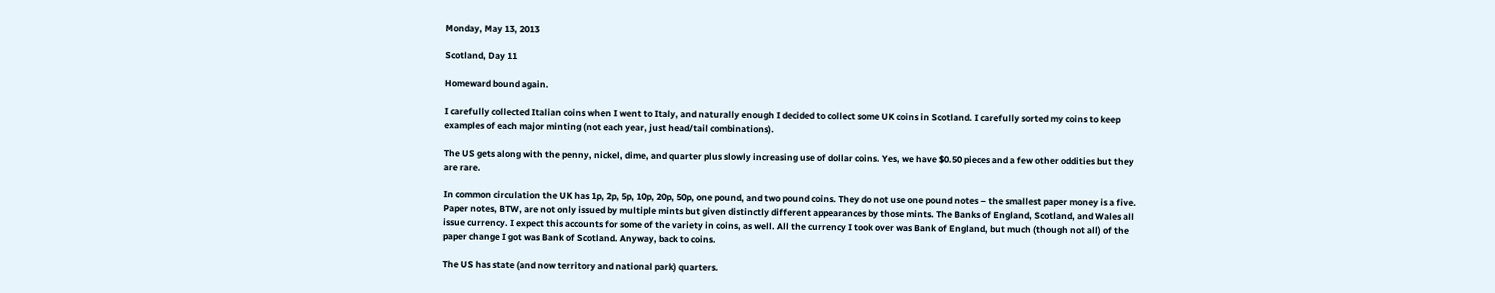Monday, May 13, 2013

Scotland, Day 11

Homeward bound again.

I carefully collected Italian coins when I went to Italy, and naturally enough I decided to collect some UK coins in Scotland. I carefully sorted my coins to keep examples of each major minting (not each year, just head/tail combinations).

The US gets along with the penny, nickel, dime, and quarter plus slowly increasing use of dollar coins. Yes, we have $0.50 pieces and a few other oddities but they are rare.

In common circulation the UK has 1p, 2p, 5p, 10p, 20p, 50p, one pound, and two pound coins. They do not use one pound notes – the smallest paper money is a five. Paper notes, BTW, are not only issued by multiple mints but given distinctly different appearances by those mints. The Banks of England, Scotland, and Wales all issue currency. I expect this accounts for some of the variety in coins, as well. All the currency I took over was Bank of England, but much (though not all) of the paper change I got was Bank of Scotland. Anyway, back to coins.

The US has state (and now territory and national park) quarters.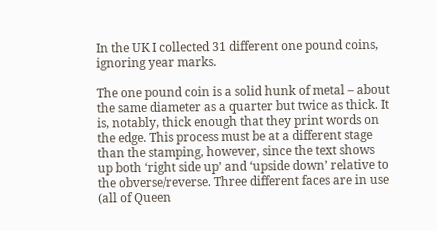In the UK I collected 31 different one pound coins, ignoring year marks.

The one pound coin is a solid hunk of metal – about the same diameter as a quarter but twice as thick. It is, notably, thick enough that they print words on the edge. This process must be at a different stage than the stamping, however, since the text shows up both ‘right side up’ and ‘upside down’ relative to the obverse/reverse. Three different faces are in use (all of Queen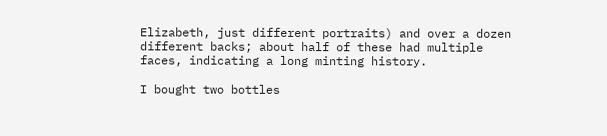Elizabeth, just different portraits) and over a dozen different backs; about half of these had multiple faces, indicating a long minting history.

I bought two bottles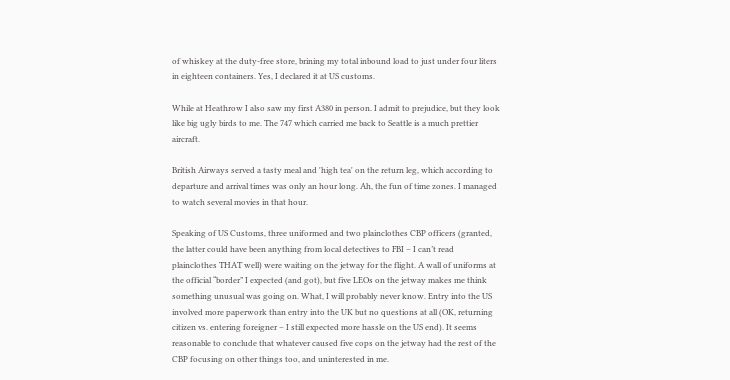of whiskey at the duty-free store, brining my total inbound load to just under four liters in eighteen containers. Yes, I declared it at US customs.

While at Heathrow I also saw my first A380 in person. I admit to prejudice, but they look like big ugly birds to me. The 747 which carried me back to Seattle is a much prettier aircraft.

British Airways served a tasty meal and 'high tea' on the return leg, which according to departure and arrival times was only an hour long. Ah, the fun of time zones. I managed to watch several movies in that hour.

Speaking of US Customs, three uniformed and two plainclothes CBP officers (granted, the latter could have been anything from local detectives to FBI – I can’t read plainclothes THAT well) were waiting on the jetway for the flight. A wall of uniforms at the official “border” I expected (and got), but five LEOs on the jetway makes me think something unusual was going on. What, I will probably never know. Entry into the US involved more paperwork than entry into the UK but no questions at all (OK, returning citizen vs. entering foreigner – I still expected more hassle on the US end). It seems reasonable to conclude that whatever caused five cops on the jetway had the rest of the CBP focusing on other things too, and uninterested in me.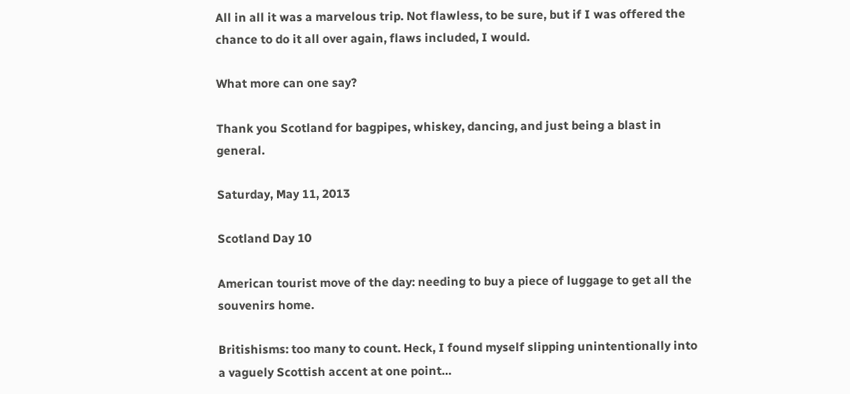All in all it was a marvelous trip. Not flawless, to be sure, but if I was offered the chance to do it all over again, flaws included, I would.

What more can one say?

Thank you Scotland for bagpipes, whiskey, dancing, and just being a blast in general.

Saturday, May 11, 2013

Scotland Day 10

American tourist move of the day: needing to buy a piece of luggage to get all the souvenirs home.

Britishisms: too many to count. Heck, I found myself slipping unintentionally into a vaguely Scottish accent at one point…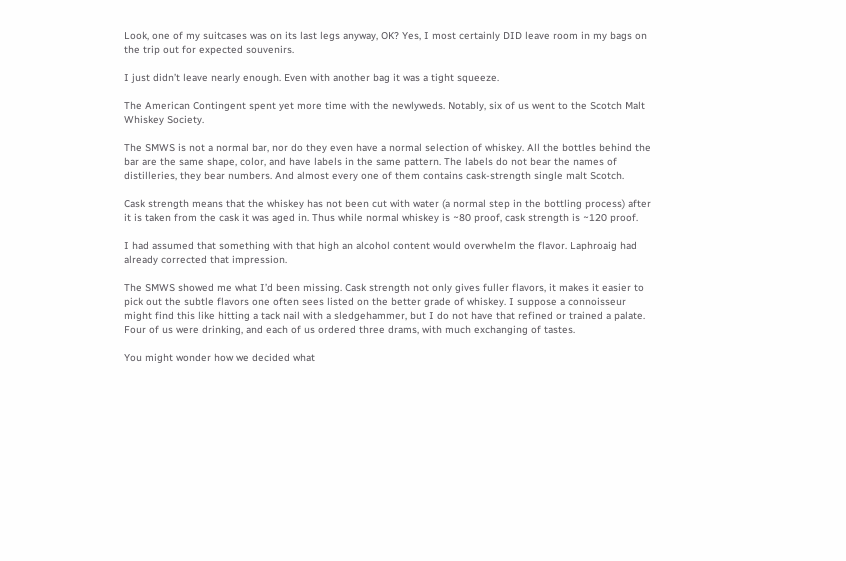Look, one of my suitcases was on its last legs anyway, OK? Yes, I most certainly DID leave room in my bags on the trip out for expected souvenirs.

I just didn’t leave nearly enough. Even with another bag it was a tight squeeze.

The American Contingent spent yet more time with the newlyweds. Notably, six of us went to the Scotch Malt Whiskey Society.

The SMWS is not a normal bar, nor do they even have a normal selection of whiskey. All the bottles behind the bar are the same shape, color, and have labels in the same pattern. The labels do not bear the names of distilleries, they bear numbers. And almost every one of them contains cask-strength single malt Scotch.

Cask strength means that the whiskey has not been cut with water (a normal step in the bottling process) after it is taken from the cask it was aged in. Thus while normal whiskey is ~80 proof, cask strength is ~120 proof.

I had assumed that something with that high an alcohol content would overwhelm the flavor. Laphroaig had already corrected that impression.

The SMWS showed me what I’d been missing. Cask strength not only gives fuller flavors, it makes it easier to pick out the subtle flavors one often sees listed on the better grade of whiskey. I suppose a connoisseur might find this like hitting a tack nail with a sledgehammer, but I do not have that refined or trained a palate. Four of us were drinking, and each of us ordered three drams, with much exchanging of tastes.

You might wonder how we decided what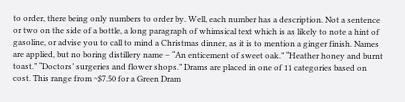to order, there being only numbers to order by. Well, each number has a description. Not a sentence or two on the side of a bottle, a long paragraph of whimsical text which is as likely to note a hint of gasoline, or advise you to call to mind a Christmas dinner, as it is to mention a ginger finish. Names are applied, but no boring distillery name – “An enticement of sweet oak.” “Heather honey and burnt toast.” “Doctors’ surgeries and flower shops.” Drams are placed in one of 11 categories based on cost. This range from ~$7.50 for a Green Dram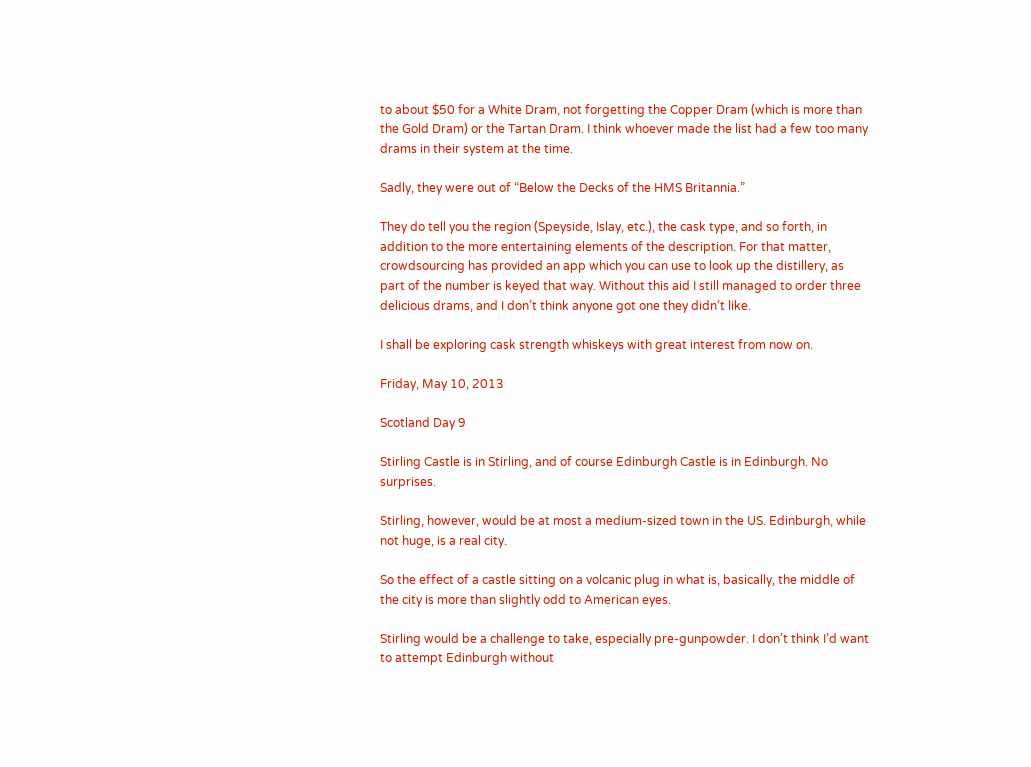to about $50 for a White Dram, not forgetting the Copper Dram (which is more than the Gold Dram) or the Tartan Dram. I think whoever made the list had a few too many drams in their system at the time.

Sadly, they were out of “Below the Decks of the HMS Britannia.”

They do tell you the region (Speyside, Islay, etc.), the cask type, and so forth, in addition to the more entertaining elements of the description. For that matter, crowdsourcing has provided an app which you can use to look up the distillery, as part of the number is keyed that way. Without this aid I still managed to order three delicious drams, and I don’t think anyone got one they didn’t like.

I shall be exploring cask strength whiskeys with great interest from now on.

Friday, May 10, 2013

Scotland Day 9

Stirling Castle is in Stirling, and of course Edinburgh Castle is in Edinburgh. No surprises.

Stirling, however, would be at most a medium-sized town in the US. Edinburgh, while not huge, is a real city.

So the effect of a castle sitting on a volcanic plug in what is, basically, the middle of the city is more than slightly odd to American eyes.

Stirling would be a challenge to take, especially pre-gunpowder. I don’t think I’d want to attempt Edinburgh without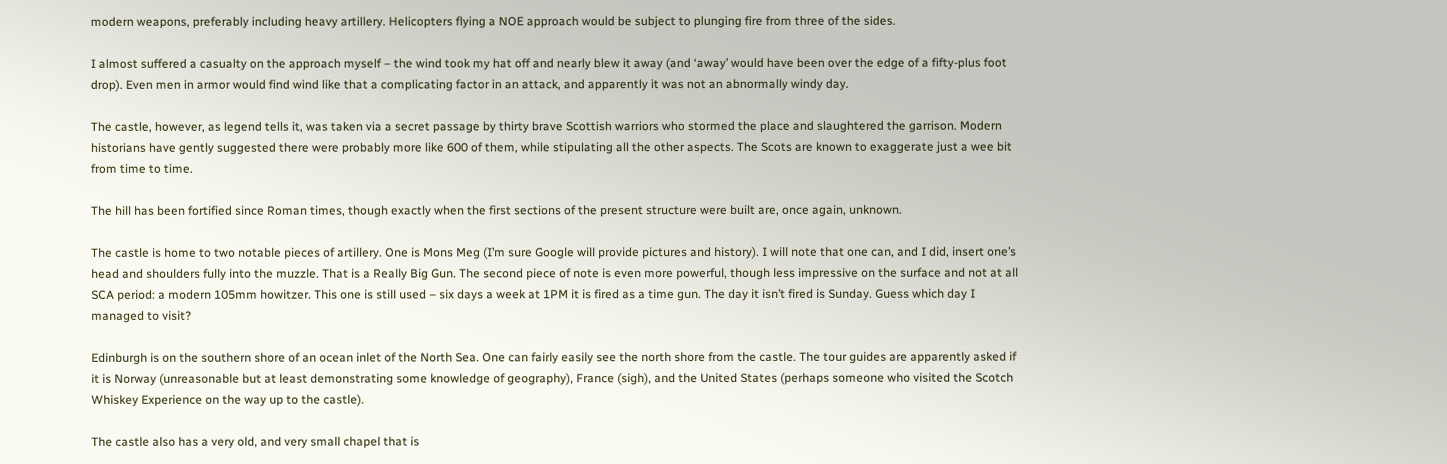modern weapons, preferably including heavy artillery. Helicopters flying a NOE approach would be subject to plunging fire from three of the sides.

I almost suffered a casualty on the approach myself – the wind took my hat off and nearly blew it away (and ‘away’ would have been over the edge of a fifty-plus foot drop). Even men in armor would find wind like that a complicating factor in an attack, and apparently it was not an abnormally windy day.

The castle, however, as legend tells it, was taken via a secret passage by thirty brave Scottish warriors who stormed the place and slaughtered the garrison. Modern historians have gently suggested there were probably more like 600 of them, while stipulating all the other aspects. The Scots are known to exaggerate just a wee bit from time to time.

The hill has been fortified since Roman times, though exactly when the first sections of the present structure were built are, once again, unknown.

The castle is home to two notable pieces of artillery. One is Mons Meg (I’m sure Google will provide pictures and history). I will note that one can, and I did, insert one’s head and shoulders fully into the muzzle. That is a Really Big Gun. The second piece of note is even more powerful, though less impressive on the surface and not at all SCA period: a modern 105mm howitzer. This one is still used – six days a week at 1PM it is fired as a time gun. The day it isn’t fired is Sunday. Guess which day I managed to visit?

Edinburgh is on the southern shore of an ocean inlet of the North Sea. One can fairly easily see the north shore from the castle. The tour guides are apparently asked if it is Norway (unreasonable but at least demonstrating some knowledge of geography), France (sigh), and the United States (perhaps someone who visited the Scotch Whiskey Experience on the way up to the castle).

The castle also has a very old, and very small chapel that is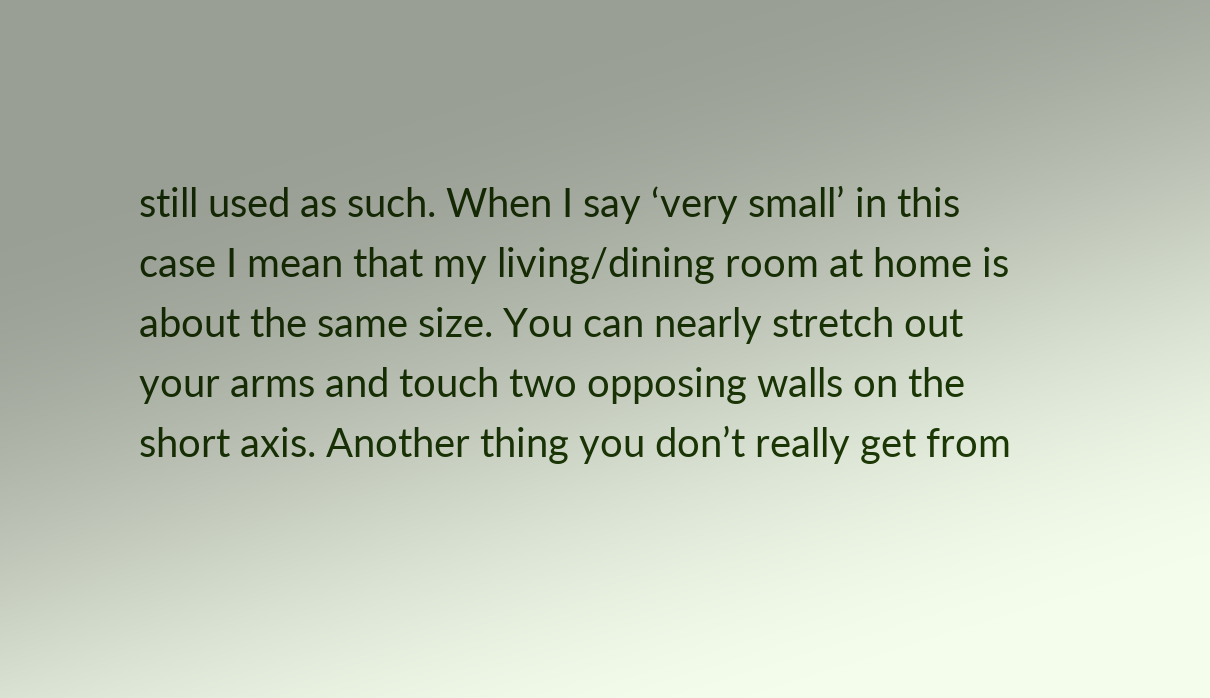still used as such. When I say ‘very small’ in this case I mean that my living/dining room at home is about the same size. You can nearly stretch out your arms and touch two opposing walls on the short axis. Another thing you don’t really get from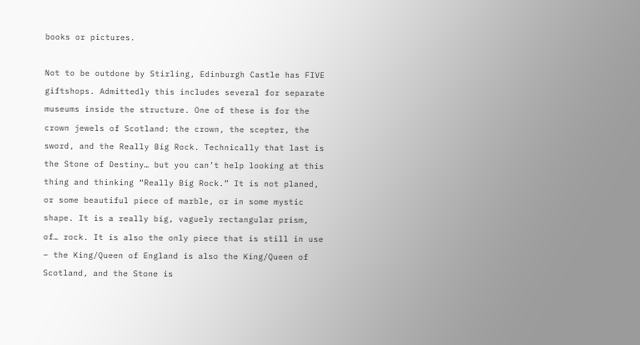books or pictures.

Not to be outdone by Stirling, Edinburgh Castle has FIVE giftshops. Admittedly this includes several for separate museums inside the structure. One of these is for the crown jewels of Scotland: the crown, the scepter, the sword, and the Really Big Rock. Technically that last is the Stone of Destiny… but you can’t help looking at this thing and thinking “Really Big Rock.” It is not planed, or some beautiful piece of marble, or in some mystic shape. It is a really big, vaguely rectangular prism, of… rock. It is also the only piece that is still in use – the King/Queen of England is also the King/Queen of Scotland, and the Stone is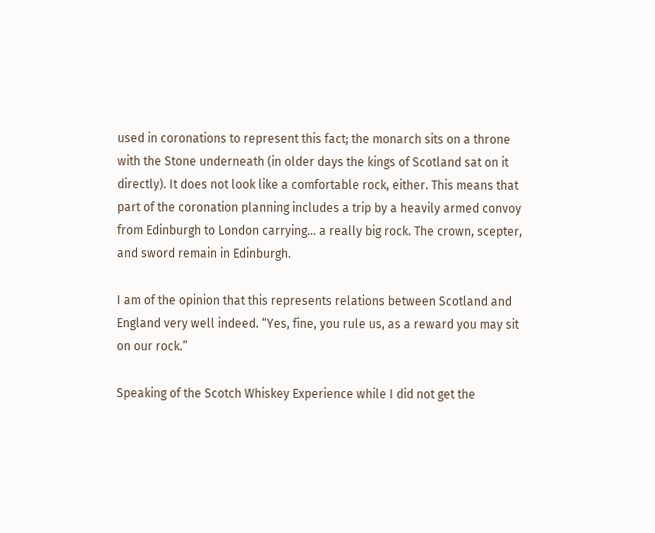used in coronations to represent this fact; the monarch sits on a throne with the Stone underneath (in older days the kings of Scotland sat on it directly). It does not look like a comfortable rock, either. This means that part of the coronation planning includes a trip by a heavily armed convoy from Edinburgh to London carrying… a really big rock. The crown, scepter, and sword remain in Edinburgh.

I am of the opinion that this represents relations between Scotland and England very well indeed. “Yes, fine, you rule us, as a reward you may sit on our rock.”

Speaking of the Scotch Whiskey Experience while I did not get the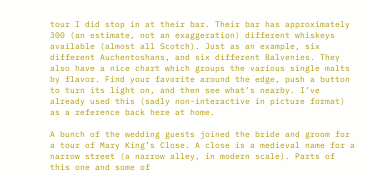tour I did stop in at their bar. Their bar has approximately 300 (an estimate, not an exaggeration) different whiskeys available (almost all Scotch). Just as an example, six different Auchentoshans, and six different Balvenies. They also have a nice chart which groups the various single malts by flavor. Find your favorite around the edge, push a button to turn its light on, and then see what’s nearby. I’ve already used this (sadly non-interactive in picture format) as a reference back here at home.

A bunch of the wedding guests joined the bride and groom for a tour of Mary King’s Close. A close is a medieval name for a narrow street (a narrow alley, in modern scale). Parts of this one and some of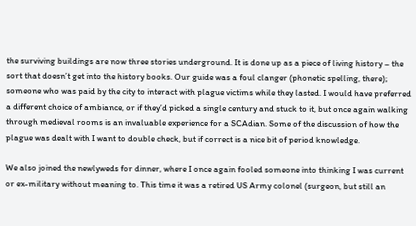the surviving buildings are now three stories underground. It is done up as a piece of living history – the sort that doesn’t get into the history books. Our guide was a foul clanger (phonetic spelling, there); someone who was paid by the city to interact with plague victims while they lasted. I would have preferred a different choice of ambiance, or if they’d picked a single century and stuck to it, but once again walking through medieval rooms is an invaluable experience for a SCAdian. Some of the discussion of how the plague was dealt with I want to double check, but if correct is a nice bit of period knowledge.

We also joined the newlyweds for dinner, where I once again fooled someone into thinking I was current or ex-military without meaning to. This time it was a retired US Army colonel (surgeon, but still an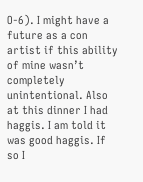O-6). I might have a future as a con artist if this ability of mine wasn’t completely unintentional. Also at this dinner I had haggis. I am told it was good haggis. If so I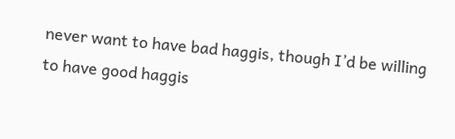never want to have bad haggis, though I’d be willing to have good haggis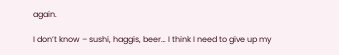again.

I don’t know – sushi, haggis, beer… I think I need to give up my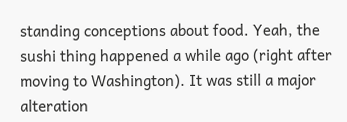standing conceptions about food. Yeah, the sushi thing happened a while ago (right after moving to Washington). It was still a major alteration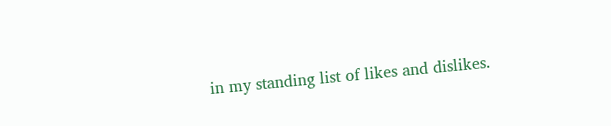in my standing list of likes and dislikes.